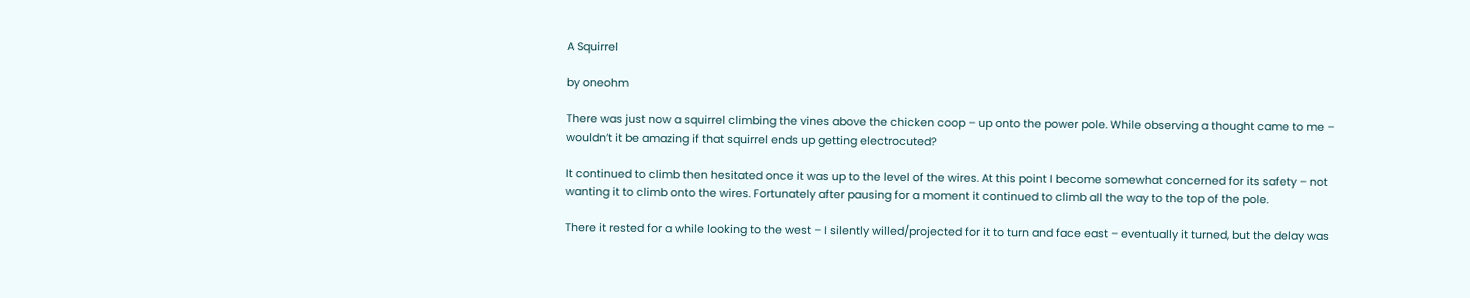A Squirrel

by oneohm

There was just now a squirrel climbing the vines above the chicken coop – up onto the power pole. While observing a thought came to me – wouldn’t it be amazing if that squirrel ends up getting electrocuted?

It continued to climb then hesitated once it was up to the level of the wires. At this point I become somewhat concerned for its safety – not wanting it to climb onto the wires. Fortunately after pausing for a moment it continued to climb all the way to the top of the pole.

There it rested for a while looking to the west – I silently willed/projected for it to turn and face east – eventually it turned, but the delay was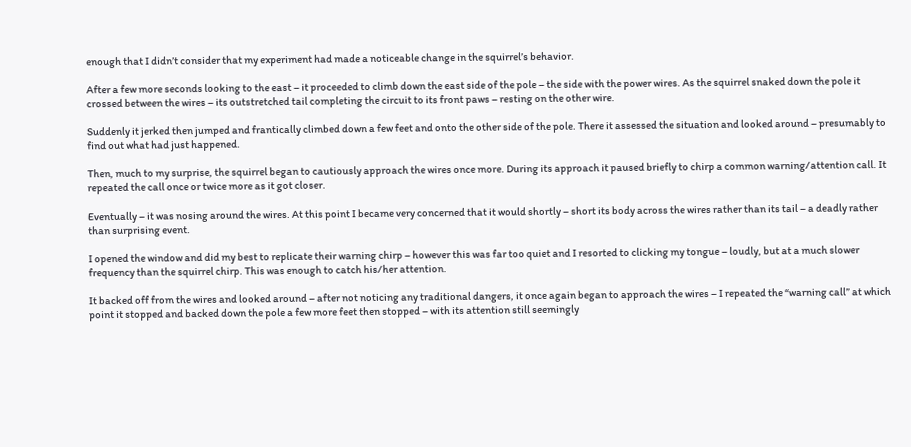enough that I didn’t consider that my experiment had made a noticeable change in the squirrel’s behavior.

After a few more seconds looking to the east – it proceeded to climb down the east side of the pole – the side with the power wires. As the squirrel snaked down the pole it crossed between the wires – its outstretched tail completing the circuit to its front paws – resting on the other wire.

Suddenly it jerked then jumped and frantically climbed down a few feet and onto the other side of the pole. There it assessed the situation and looked around – presumably to find out what had just happened.

Then, much to my surprise, the squirrel began to cautiously approach the wires once more. During its approach it paused briefly to chirp a common warning/attention call. It repeated the call once or twice more as it got closer.

Eventually – it was nosing around the wires. At this point I became very concerned that it would shortly – short its body across the wires rather than its tail – a deadly rather than surprising event.

I opened the window and did my best to replicate their warning chirp – however this was far too quiet and I resorted to clicking my tongue – loudly, but at a much slower frequency than the squirrel chirp. This was enough to catch his/her attention.

It backed off from the wires and looked around – after not noticing any traditional dangers, it once again began to approach the wires – I repeated the “warning call” at which point it stopped and backed down the pole a few more feet then stopped – with its attention still seemingly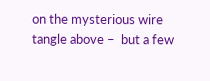on the mysterious wire tangle above –  but a few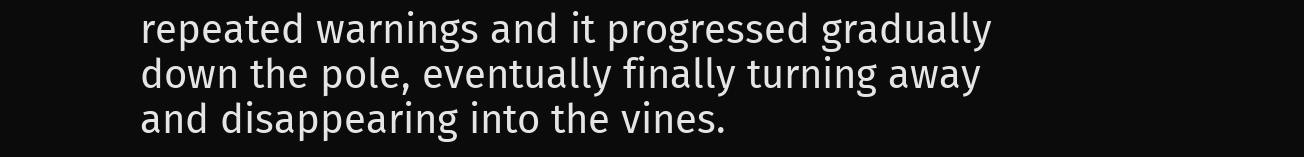repeated warnings and it progressed gradually down the pole, eventually finally turning away and disappearing into the vines.